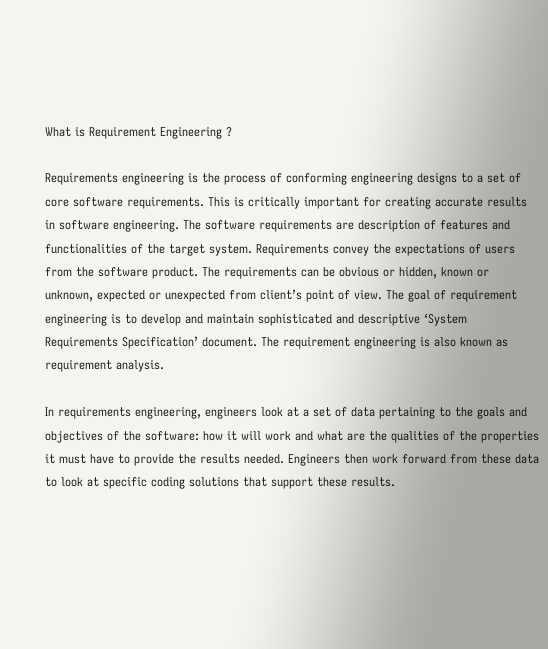What is Requirement Engineering ?

Requirements engineering is the process of conforming engineering designs to a set of core software requirements. This is critically important for creating accurate results in software engineering. The software requirements are description of features and functionalities of the target system. Requirements convey the expectations of users from the software product. The requirements can be obvious or hidden, known or unknown, expected or unexpected from client’s point of view. The goal of requirement engineering is to develop and maintain sophisticated and descriptive ‘System Requirements Specification’ document. The requirement engineering is also known as requirement analysis.

In requirements engineering, engineers look at a set of data pertaining to the goals and objectives of the software: how it will work and what are the qualities of the properties it must have to provide the results needed. Engineers then work forward from these data to look at specific coding solutions that support these results.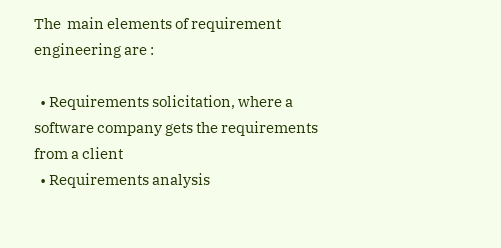The  main elements of requirement engineering are :

  • Requirements solicitation, where a software company gets the requirements from a client
  • Requirements analysis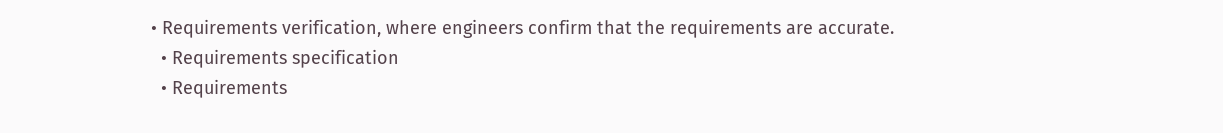• Requirements verification, where engineers confirm that the requirements are accurate.
  • Requirements specification
  • Requirements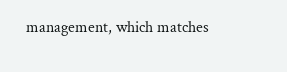management, which matches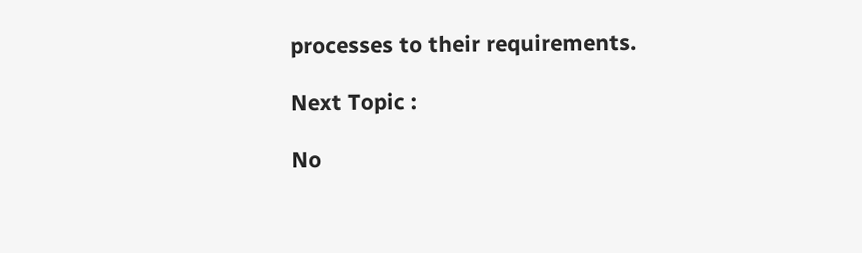processes to their requirements.

Next Topic :

No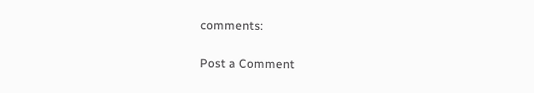comments:

Post a Comment